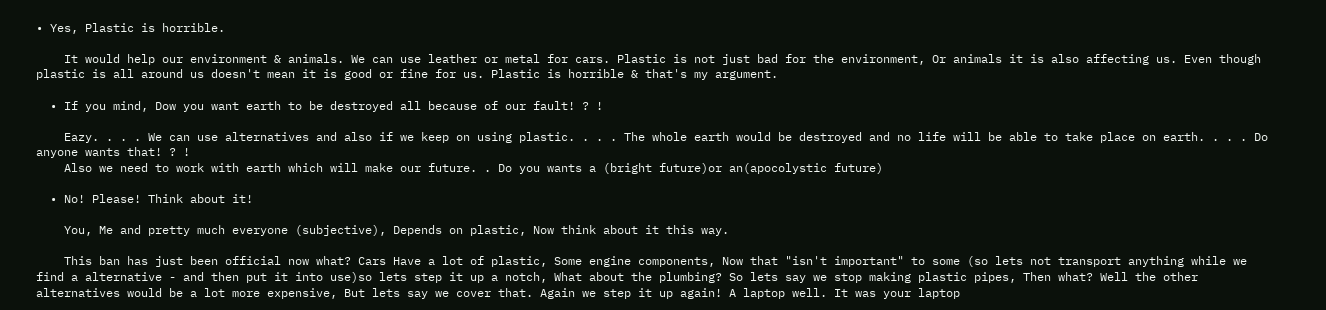• Yes, Plastic is horrible.

    It would help our environment & animals. We can use leather or metal for cars. Plastic is not just bad for the environment, Or animals it is also affecting us. Even though plastic is all around us doesn't mean it is good or fine for us. Plastic is horrible & that's my argument.

  • If you mind, Dow you want earth to be destroyed all because of our fault! ? !

    Eazy. . . . We can use alternatives and also if we keep on using plastic. . . . The whole earth would be destroyed and no life will be able to take place on earth. . . . Do anyone wants that! ? !
    Also we need to work with earth which will make our future. . Do you wants a (bright future)or an(apocolystic future)

  • No! Please! Think about it!

    You, Me and pretty much everyone (subjective), Depends on plastic, Now think about it this way.

    This ban has just been official now what? Cars Have a lot of plastic, Some engine components, Now that "isn't important" to some (so lets not transport anything while we find a alternative - and then put it into use)so lets step it up a notch, What about the plumbing? So lets say we stop making plastic pipes, Then what? Well the other alternatives would be a lot more expensive, But lets say we cover that. Again we step it up again! A laptop well. It was your laptop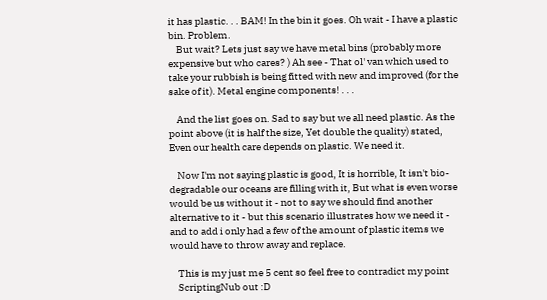it has plastic. . . BAM! In the bin it goes. Oh wait - I have a plastic bin. Problem.
    But wait? Lets just say we have metal bins (probably more expensive but who cares? ) Ah see - That ol' van which used to take your rubbish is being fitted with new and improved (for the sake of it). Metal engine components! . . .

    And the list goes on. Sad to say but we all need plastic. As the point above (it is half the size, Yet double the quality) stated, Even our health care depends on plastic. We need it.

    Now I'm not saying plastic is good, It is horrible, It isn't bio-degradable our oceans are filling with it, But what is even worse would be us without it - not to say we should find another alternative to it - but this scenario illustrates how we need it - and to add i only had a few of the amount of plastic items we would have to throw away and replace.

    This is my just me 5 cent so feel free to contradict my point
    ScriptingNub out :D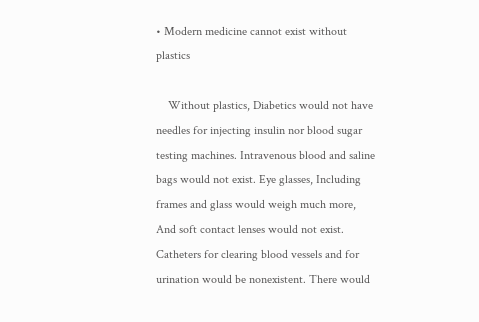• Modern medicine cannot exist without plastics

    Without plastics, Diabetics would not have needles for injecting insulin nor blood sugar testing machines. Intravenous blood and saline bags would not exist. Eye glasses, Including frames and glass would weigh much more, And soft contact lenses would not exist. Catheters for clearing blood vessels and for urination would be nonexistent. There would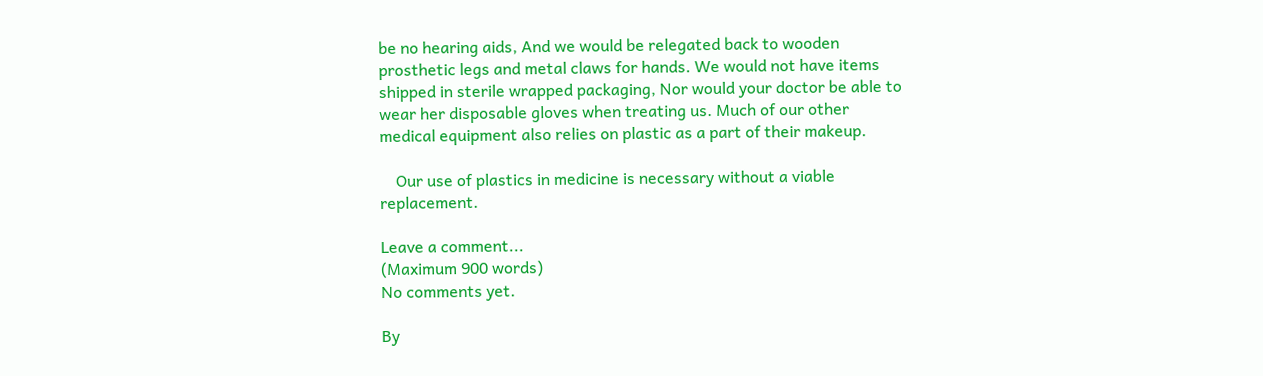be no hearing aids, And we would be relegated back to wooden prosthetic legs and metal claws for hands. We would not have items shipped in sterile wrapped packaging, Nor would your doctor be able to wear her disposable gloves when treating us. Much of our other medical equipment also relies on plastic as a part of their makeup.

    Our use of plastics in medicine is necessary without a viable replacement.

Leave a comment...
(Maximum 900 words)
No comments yet.

By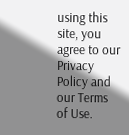using this site, you agree to our Privacy Policy and our Terms of Use.